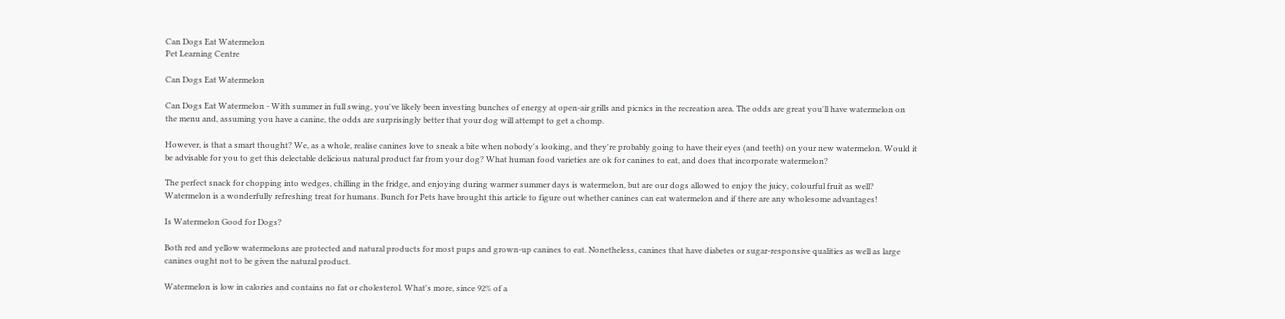Can Dogs Eat Watermelon
Pet Learning Centre

Can Dogs Eat Watermelon

Can Dogs Eat Watermelon - With summer in full swing, you've likely been investing bunches of energy at open-air grills and picnics in the recreation area. The odds are great you'll have watermelon on the menu and, assuming you have a canine, the odds are surprisingly better that your dog will attempt to get a chomp.

However, is that a smart thought? We, as a whole, realise canines love to sneak a bite when nobody's looking, and they're probably going to have their eyes (and teeth) on your new watermelon. Would it be advisable for you to get this delectable delicious natural product far from your dog? What human food varieties are ok for canines to eat, and does that incorporate watermelon?

The perfect snack for chopping into wedges, chilling in the fridge, and enjoying during warmer summer days is watermelon, but are our dogs allowed to enjoy the juicy, colourful fruit as well? Watermelon is a wonderfully refreshing treat for humans. Bunch for Pets have brought this article to figure out whether canines can eat watermelon and if there are any wholesome advantages!

Is Watermelon Good for Dogs?

Both red and yellow watermelons are protected and natural products for most pups and grown-up canines to eat. Nonetheless, canines that have diabetes or sugar-responsive qualities as well as large canines ought not to be given the natural product.

Watermelon is low in calories and contains no fat or cholesterol. What's more, since 92% of a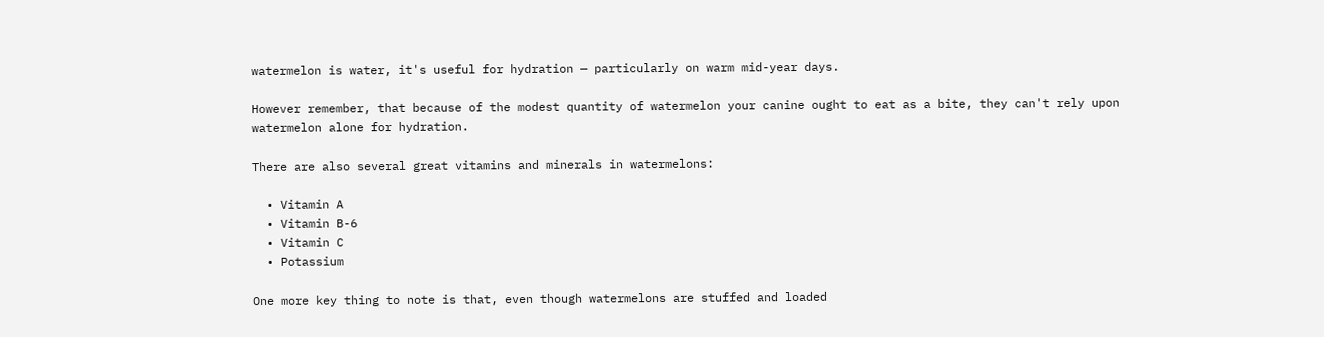watermelon is water, it's useful for hydration — particularly on warm mid-year days.

However remember, that because of the modest quantity of watermelon your canine ought to eat as a bite, they can't rely upon watermelon alone for hydration.

There are also several great vitamins and minerals in watermelons:

  • Vitamin A
  • Vitamin B-6
  • Vitamin C
  • Potassium

One more key thing to note is that, even though watermelons are stuffed and loaded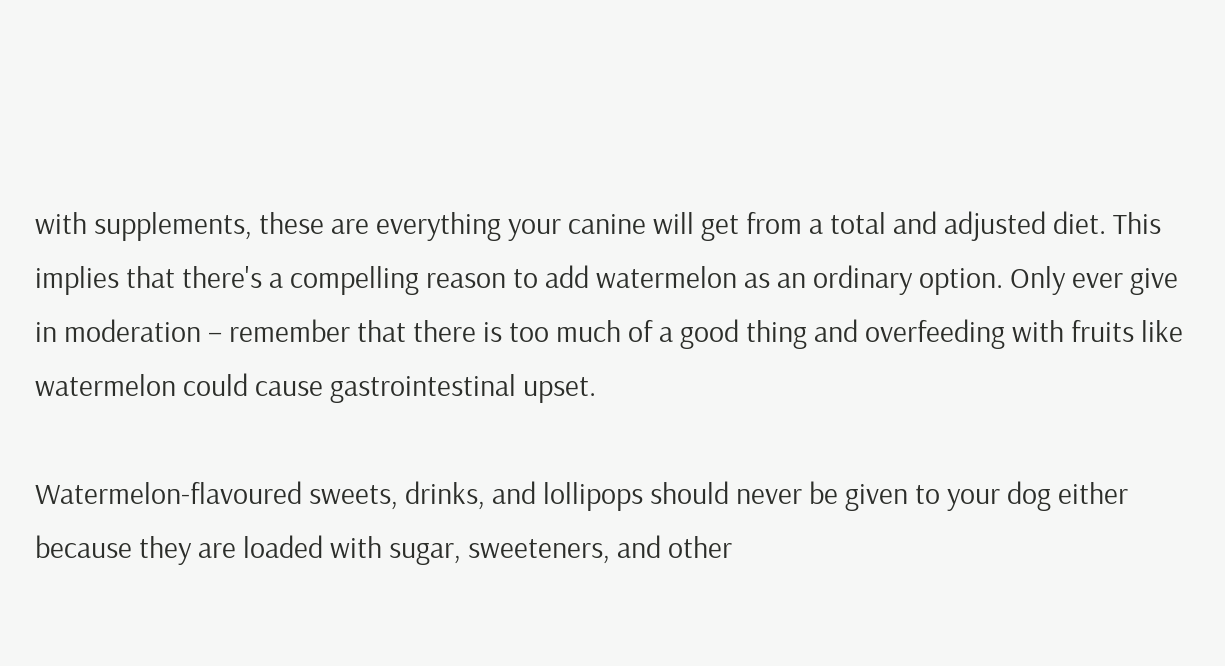with supplements, these are everything your canine will get from a total and adjusted diet. This implies that there's a compelling reason to add watermelon as an ordinary option. Only ever give in moderation – remember that there is too much of a good thing and overfeeding with fruits like watermelon could cause gastrointestinal upset.

Watermelon-flavoured sweets, drinks, and lollipops should never be given to your dog either because they are loaded with sugar, sweeteners, and other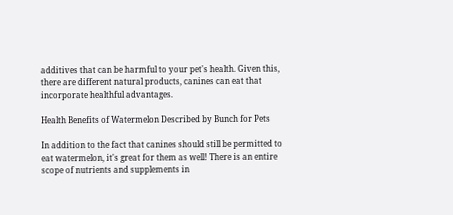additives that can be harmful to your pet's health. Given this, there are different natural products, canines can eat that incorporate healthful advantages.

Health Benefits of Watermelon Described by Bunch for Pets

In addition to the fact that canines should still be permitted to eat watermelon, it's great for them as well! There is an entire scope of nutrients and supplements in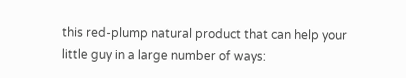this red-plump natural product that can help your little guy in a large number of ways: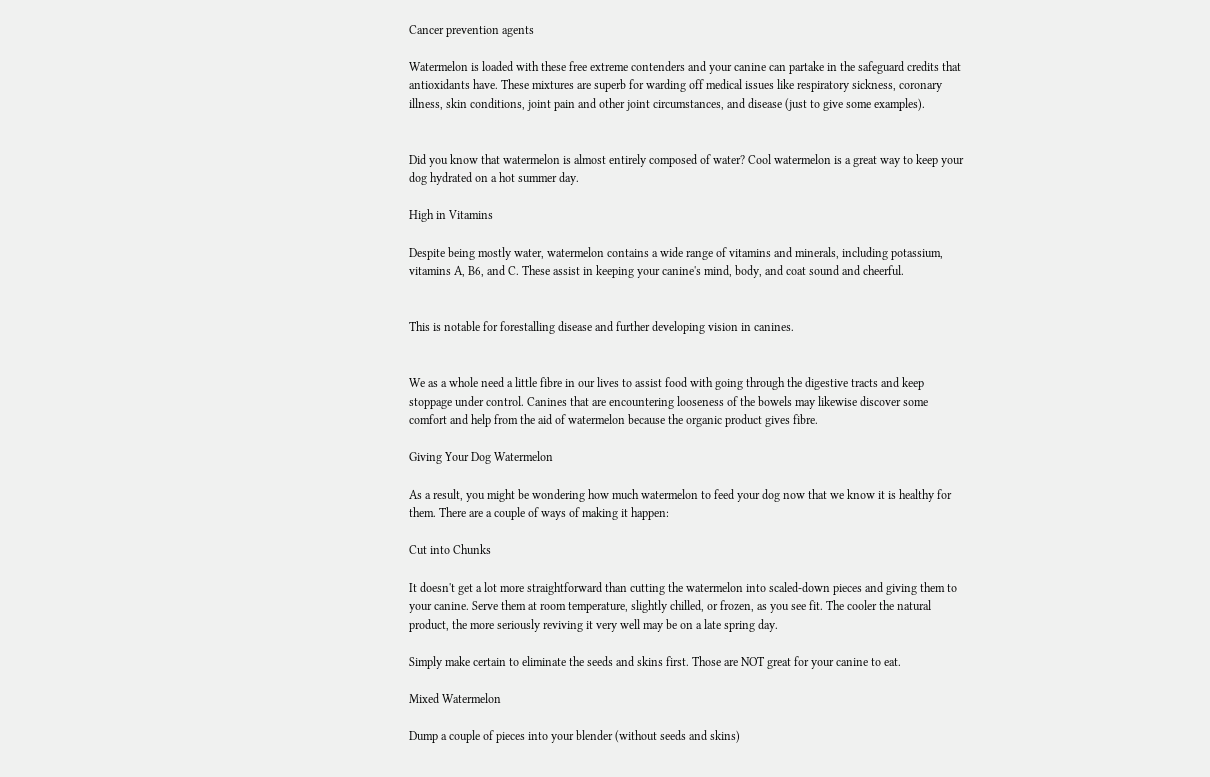Cancer prevention agents

Watermelon is loaded with these free extreme contenders and your canine can partake in the safeguard credits that antioxidants have. These mixtures are superb for warding off medical issues like respiratory sickness, coronary illness, skin conditions, joint pain and other joint circumstances, and disease (just to give some examples).


Did you know that watermelon is almost entirely composed of water? Cool watermelon is a great way to keep your dog hydrated on a hot summer day.

High in Vitamins

Despite being mostly water, watermelon contains a wide range of vitamins and minerals, including potassium, vitamins A, B6, and C. These assist in keeping your canine's mind, body, and coat sound and cheerful.


This is notable for forestalling disease and further developing vision in canines.


We as a whole need a little fibre in our lives to assist food with going through the digestive tracts and keep stoppage under control. Canines that are encountering looseness of the bowels may likewise discover some comfort and help from the aid of watermelon because the organic product gives fibre.

Giving Your Dog Watermelon

As a result, you might be wondering how much watermelon to feed your dog now that we know it is healthy for them. There are a couple of ways of making it happen:

Cut into Chunks

It doesn't get a lot more straightforward than cutting the watermelon into scaled-down pieces and giving them to your canine. Serve them at room temperature, slightly chilled, or frozen, as you see fit. The cooler the natural product, the more seriously reviving it very well may be on a late spring day.

Simply make certain to eliminate the seeds and skins first. Those are NOT great for your canine to eat.

Mixed Watermelon

Dump a couple of pieces into your blender (without seeds and skins)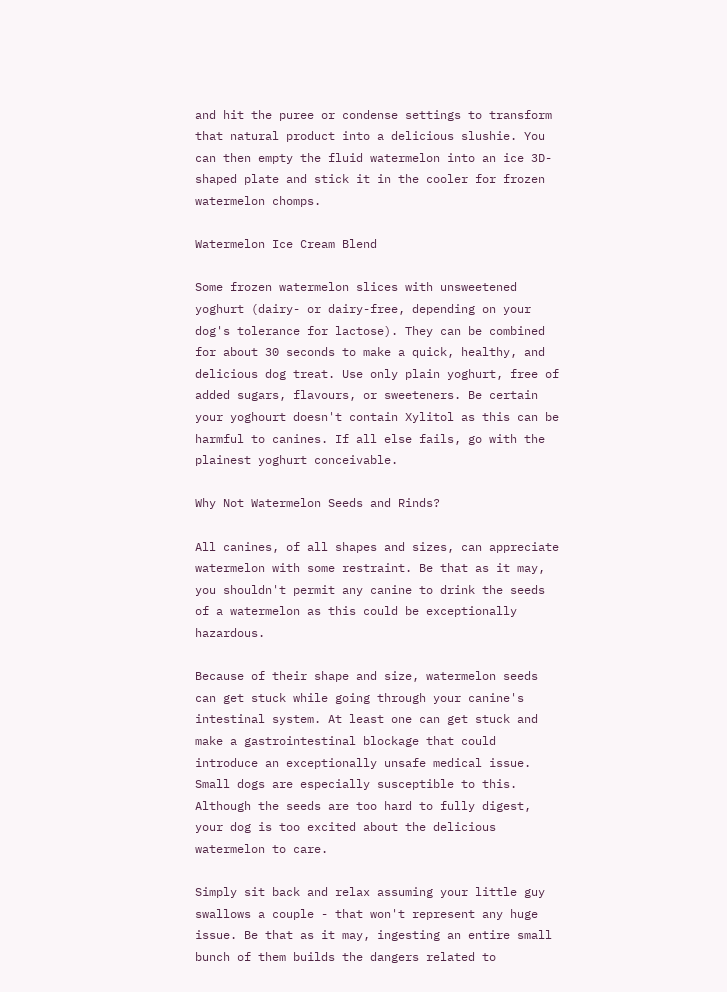and hit the puree or condense settings to transform that natural product into a delicious slushie. You can then empty the fluid watermelon into an ice 3D-shaped plate and stick it in the cooler for frozen watermelon chomps.

Watermelon Ice Cream Blend

Some frozen watermelon slices with unsweetened yoghurt (dairy- or dairy-free, depending on your dog's tolerance for lactose). They can be combined for about 30 seconds to make a quick, healthy, and delicious dog treat. Use only plain yoghurt, free of added sugars, flavours, or sweeteners. Be certain your yoghourt doesn't contain Xylitol as this can be harmful to canines. If all else fails, go with the plainest yoghurt conceivable.

Why Not Watermelon Seeds and Rinds?

All canines, of all shapes and sizes, can appreciate watermelon with some restraint. Be that as it may, you shouldn't permit any canine to drink the seeds of a watermelon as this could be exceptionally hazardous.

Because of their shape and size, watermelon seeds can get stuck while going through your canine's intestinal system. At least one can get stuck and make a gastrointestinal blockage that could introduce an exceptionally unsafe medical issue. Small dogs are especially susceptible to this. Although the seeds are too hard to fully digest, your dog is too excited about the delicious watermelon to care.

Simply sit back and relax assuming your little guy swallows a couple - that won't represent any huge issue. Be that as it may, ingesting an entire small bunch of them builds the dangers related to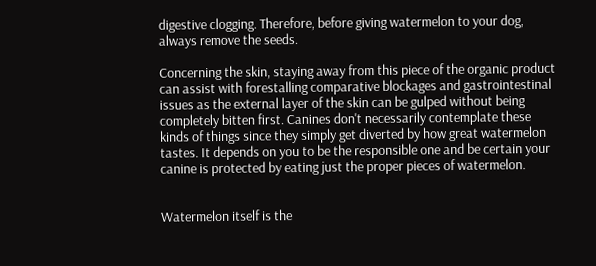digestive clogging. Therefore, before giving watermelon to your dog, always remove the seeds.

Concerning the skin, staying away from this piece of the organic product can assist with forestalling comparative blockages and gastrointestinal issues as the external layer of the skin can be gulped without being completely bitten first. Canines don't necessarily contemplate these kinds of things since they simply get diverted by how great watermelon tastes. It depends on you to be the responsible one and be certain your canine is protected by eating just the proper pieces of watermelon.


Watermelon itself is the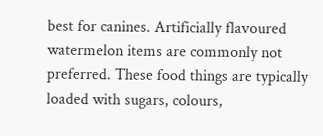best for canines. Artificially flavoured watermelon items are commonly not preferred. These food things are typically loaded with sugars, colours,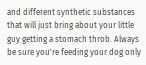and different synthetic substances that will just bring about your little guy getting a stomach throb. Always be sure you're feeding your dog only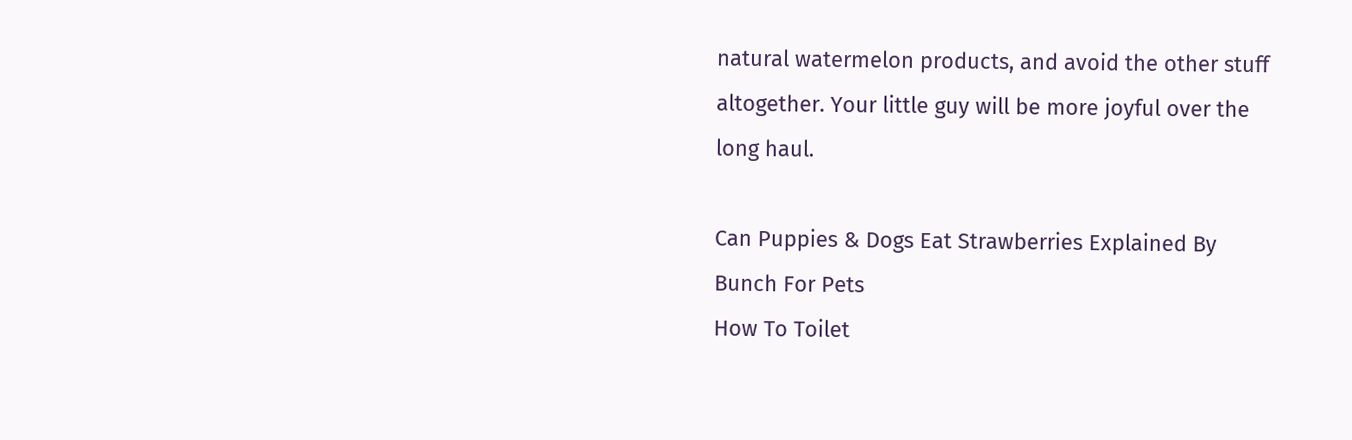natural watermelon products, and avoid the other stuff altogether. Your little guy will be more joyful over the long haul.

Can Puppies & Dogs Eat Strawberries Explained By Bunch For Pets
How To Toilet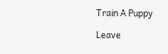Train A Puppy

Leave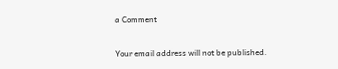a Comment

Your email address will not be published.